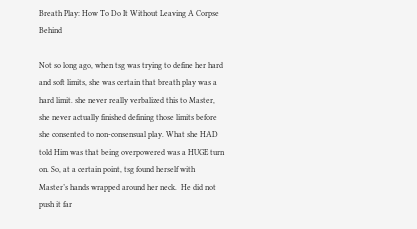Breath Play: How To Do It Without Leaving A Corpse Behind

Not so long ago, when tsg was trying to define her hard and soft limits, she was certain that breath play was a hard limit. she never really verbalized this to Master, she never actually finished defining those limits before she consented to non-consensual play. What she HAD told Him was that being overpowered was a HUGE turn on. So, at a certain point, tsg found herself with Master’s hands wrapped around her neck.  He did not push it far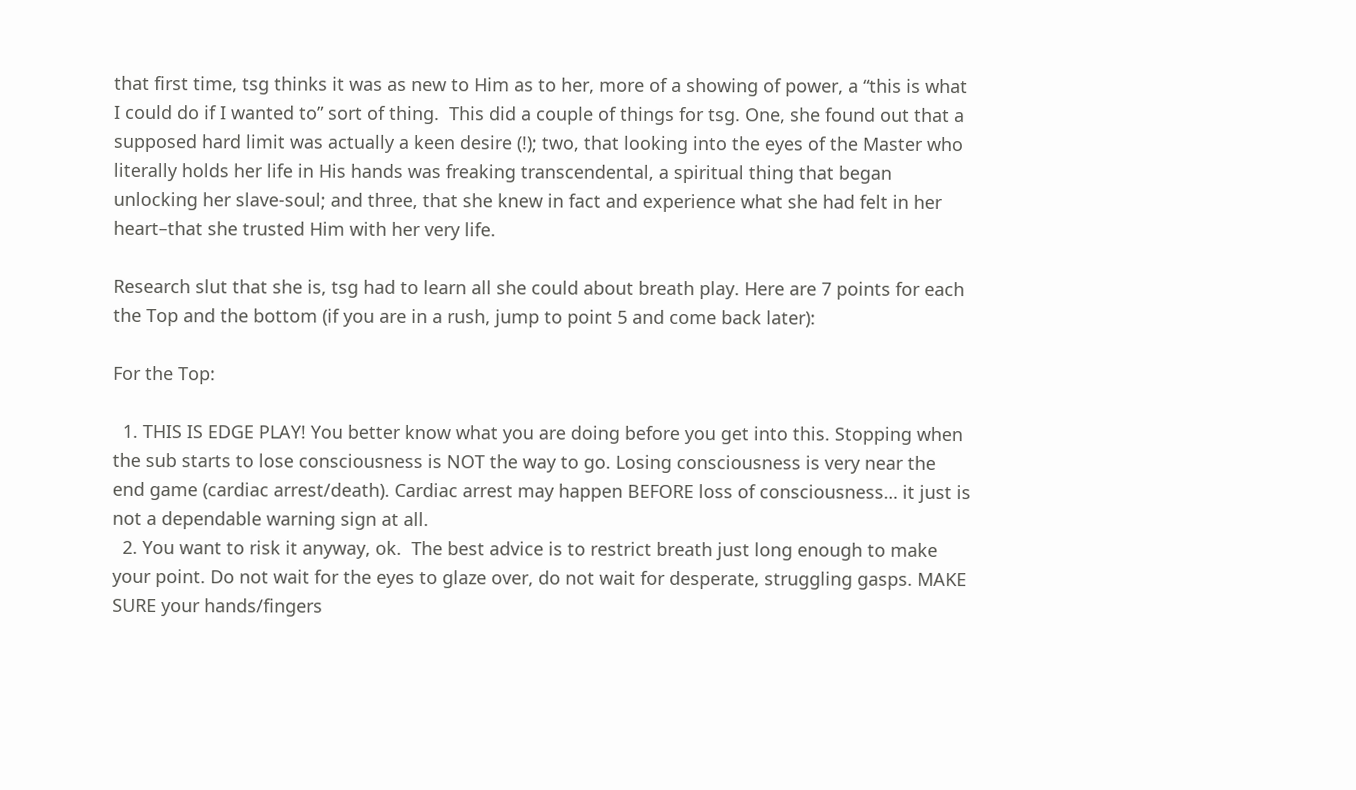that first time, tsg thinks it was as new to Him as to her, more of a showing of power, a “this is what I could do if I wanted to” sort of thing.  This did a couple of things for tsg. One, she found out that a supposed hard limit was actually a keen desire (!); two, that looking into the eyes of the Master who literally holds her life in His hands was freaking transcendental, a spiritual thing that began unlocking her slave-soul; and three, that she knew in fact and experience what she had felt in her heart–that she trusted Him with her very life.

Research slut that she is, tsg had to learn all she could about breath play. Here are 7 points for each the Top and the bottom (if you are in a rush, jump to point 5 and come back later):

For the Top:

  1. THIS IS EDGE PLAY! You better know what you are doing before you get into this. Stopping when the sub starts to lose consciousness is NOT the way to go. Losing consciousness is very near the end game (cardiac arrest/death). Cardiac arrest may happen BEFORE loss of consciousness… it just is not a dependable warning sign at all.
  2. You want to risk it anyway, ok.  The best advice is to restrict breath just long enough to make your point. Do not wait for the eyes to glaze over, do not wait for desperate, struggling gasps. MAKE SURE your hands/fingers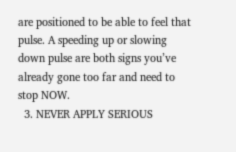are positioned to be able to feel that pulse. A speeding up or slowing down pulse are both signs you’ve already gone too far and need to stop NOW.
  3. NEVER APPLY SERIOUS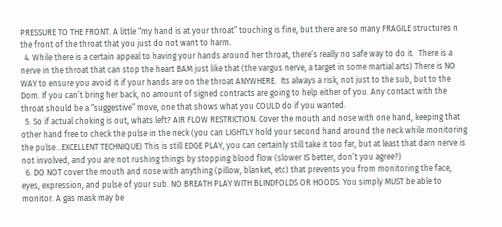PRESSURE TO THE FRONT. A little “my hand is at your throat” touching is fine, but there are so many FRAGILE structures n the front of the throat that you just do not want to harm.
  4. While there is a certain appeal to having your hands around her throat, there’s really no safe way to do it.  There is a nerve in the throat that can stop the heart BAM just like that (the vargus nerve, a target in some martial arts) There is NO WAY to ensure you avoid it if your hands are on the throat ANYWHERE.  Its always a risk, not just to the sub, but to the Dom. If you can’t bring her back, no amount of signed contracts are going to help either of you. Any contact with the throat should be a “suggestive” move, one that shows what you COULD do if you wanted.
  5. So if actual choking is out, whats left? AIR FLOW RESTRICTION. Cover the mouth and nose with one hand, keeping that other hand free to check the pulse in the neck (you can LIGHTLY hold your second hand around the neck while monitoring the pulse…EXCELLENT TECHNIQUE) This is still EDGE PLAY, you can certainly still take it too far, but at least that darn nerve is not involved, and you are not rushing things by stopping blood flow (slower IS better, don’t you agree?)
  6. DO NOT cover the mouth and nose with anything (pillow, blanket, etc) that prevents you from monitoring the face, eyes, expression, and pulse of your sub. NO BREATH PLAY WITH BLINDFOLDS OR HOODS. You simply MUST be able to monitor. A gas mask may be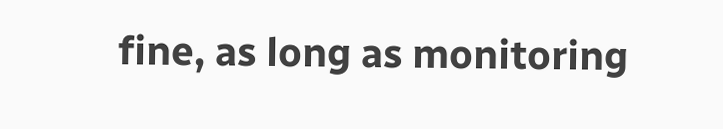fine, as long as monitoring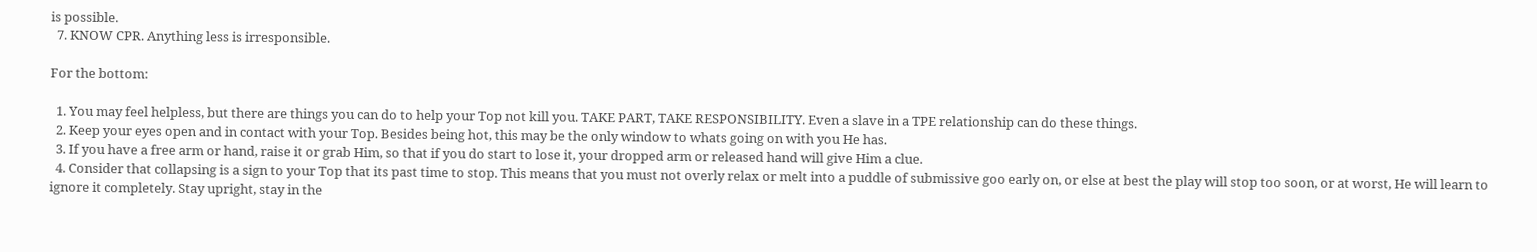is possible.
  7. KNOW CPR. Anything less is irresponsible.

For the bottom:

  1. You may feel helpless, but there are things you can do to help your Top not kill you. TAKE PART, TAKE RESPONSIBILITY. Even a slave in a TPE relationship can do these things.
  2. Keep your eyes open and in contact with your Top. Besides being hot, this may be the only window to whats going on with you He has.
  3. If you have a free arm or hand, raise it or grab Him, so that if you do start to lose it, your dropped arm or released hand will give Him a clue.
  4. Consider that collapsing is a sign to your Top that its past time to stop. This means that you must not overly relax or melt into a puddle of submissive goo early on, or else at best the play will stop too soon, or at worst, He will learn to ignore it completely. Stay upright, stay in the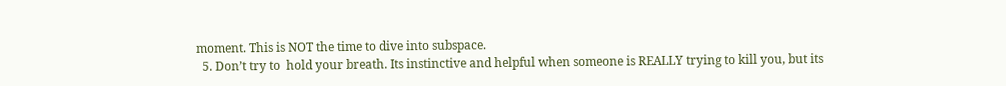moment. This is NOT the time to dive into subspace.
  5. Don’t try to  hold your breath. Its instinctive and helpful when someone is REALLY trying to kill you, but its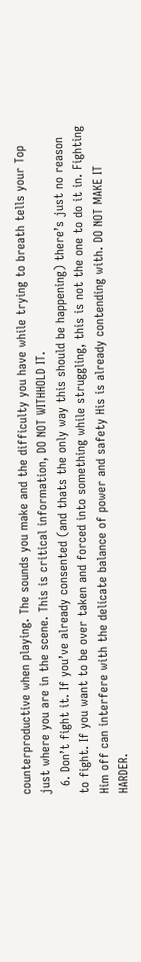counterproductive when playing. The sounds you make and the difficulty you have while trying to breath tells your Top just where you are in the scene. This is critical information, DO NOT WITHHOLD IT.
  6. Don’t fight it. If you’ve already consented (and thats the only way this should be happening) there’s just no reason to fight. If you want to be over taken and forced into something while struggling, this is not the one to do it in. Fighting Him off can interfere with the delicate balance of power and safety His is already contending with. DO NOT MAKE IT HARDER.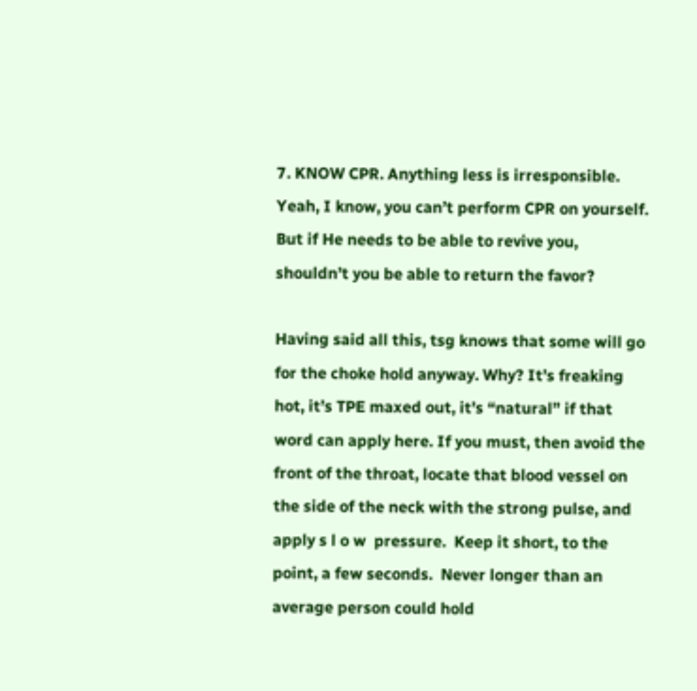7. KNOW CPR. Anything less is irresponsible.  Yeah, I know, you can’t perform CPR on yourself. But if He needs to be able to revive you, shouldn’t you be able to return the favor?

Having said all this, tsg knows that some will go for the choke hold anyway. Why? It’s freaking hot, it’s TPE maxed out, it’s “natural” if that word can apply here. If you must, then avoid the front of the throat, locate that blood vessel on the side of the neck with the strong pulse, and apply s l o w  pressure.  Keep it short, to the point, a few seconds.  Never longer than an average person could hold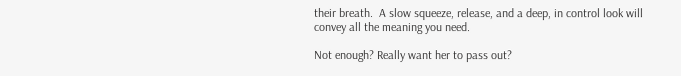their breath.  A slow squeeze, release, and a deep, in control look will convey all the meaning you need.

Not enough? Really want her to pass out?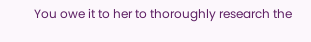You owe it to her to thoroughly research the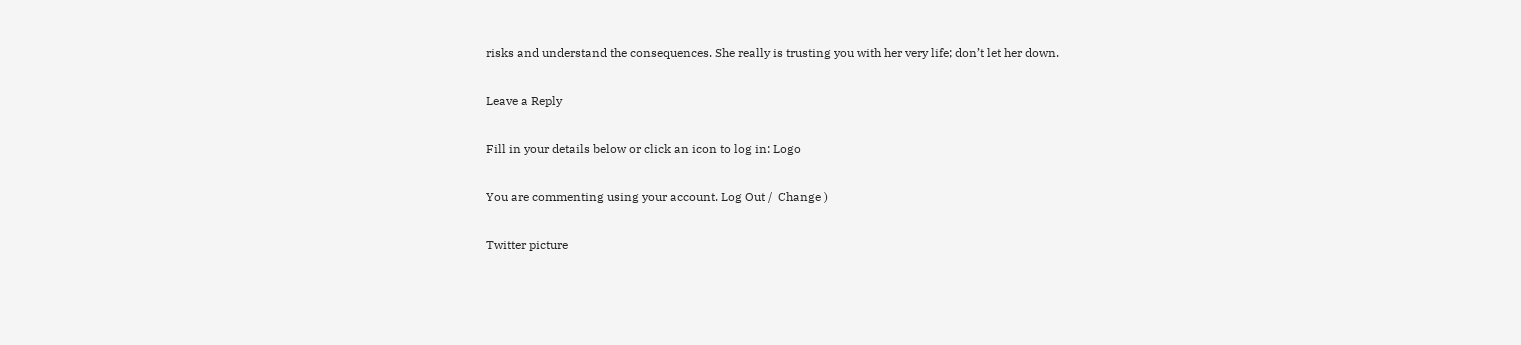risks and understand the consequences. She really is trusting you with her very life; don’t let her down.

Leave a Reply

Fill in your details below or click an icon to log in: Logo

You are commenting using your account. Log Out /  Change )

Twitter picture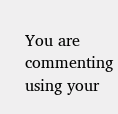You are commenting using your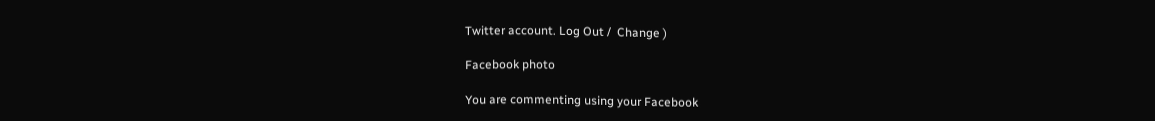Twitter account. Log Out /  Change )

Facebook photo

You are commenting using your Facebook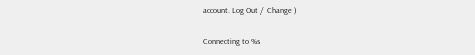account. Log Out /  Change )

Connecting to %s